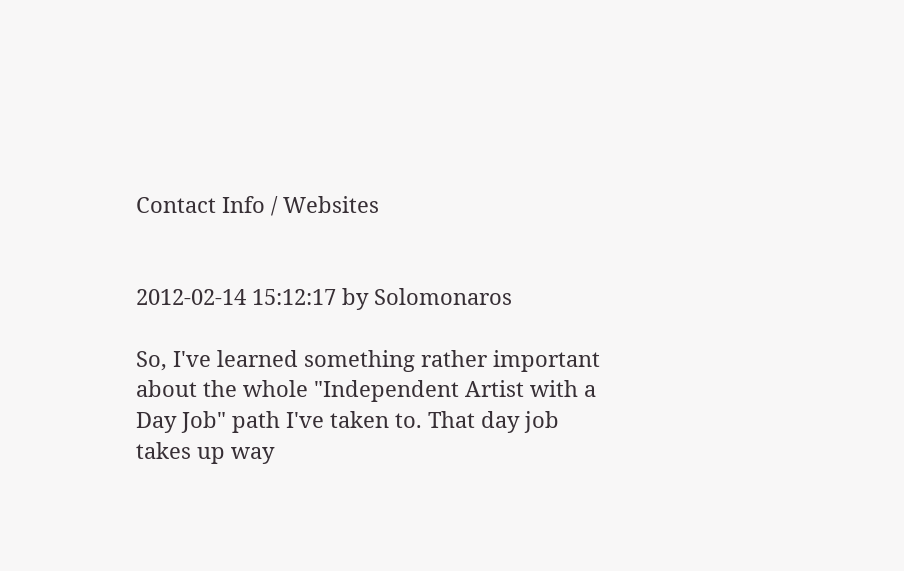Contact Info / Websites


2012-02-14 15:12:17 by Solomonaros

So, I've learned something rather important about the whole "Independent Artist with a Day Job" path I've taken to. That day job takes up way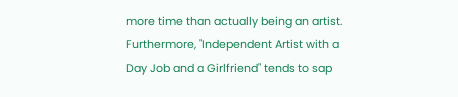more time than actually being an artist. Furthermore, "Independent Artist with a Day Job and a Girlfriend" tends to sap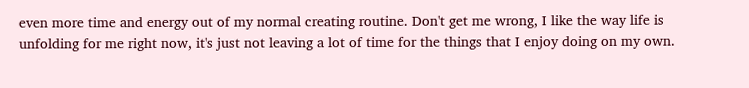even more time and energy out of my normal creating routine. Don't get me wrong, I like the way life is unfolding for me right now, it's just not leaving a lot of time for the things that I enjoy doing on my own.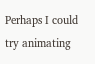Perhaps I could try animating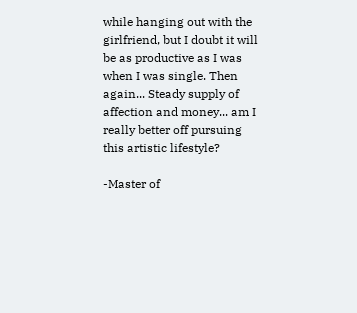while hanging out with the girlfriend, but I doubt it will be as productive as I was when I was single. Then again... Steady supply of affection and money... am I really better off pursuing this artistic lifestyle?

-Master of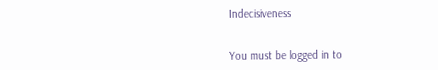Indecisiveness


You must be logged in to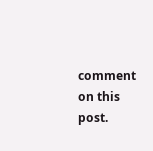comment on this post.